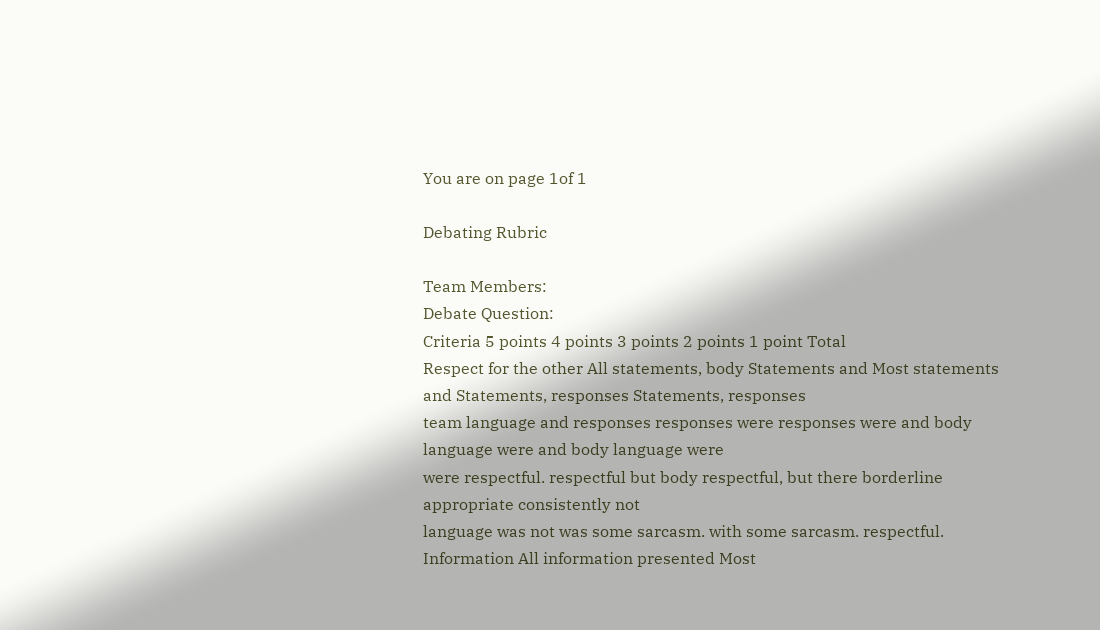You are on page 1of 1

Debating Rubric

Team Members:
Debate Question:
Criteria 5 points 4 points 3 points 2 points 1 point Total
Respect for the other All statements, body Statements and Most statements and Statements, responses Statements, responses
team language and responses responses were responses were and body language were and body language were
were respectful. respectful but body respectful, but there borderline appropriate consistently not
language was not was some sarcasm. with some sarcasm. respectful.
Information All information presented Most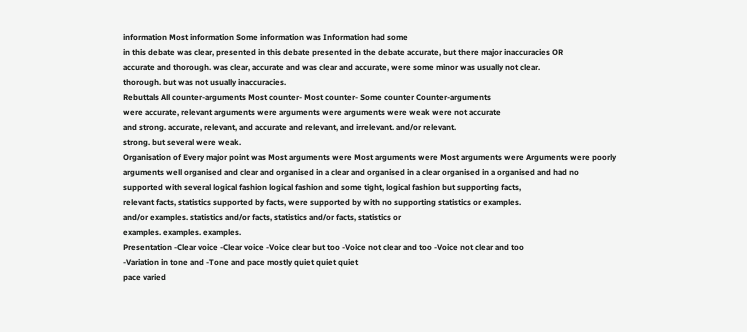information Most information Some information was Information had some
in this debate was clear, presented in this debate presented in the debate accurate, but there major inaccuracies OR
accurate and thorough. was clear, accurate and was clear and accurate, were some minor was usually not clear.
thorough. but was not usually inaccuracies.
Rebuttals All counter-arguments Most counter- Most counter- Some counter Counter-arguments
were accurate, relevant arguments were arguments were arguments were weak were not accurate
and strong. accurate, relevant, and accurate and relevant, and irrelevant. and/or relevant.
strong. but several were weak.
Organisation of Every major point was Most arguments were Most arguments were Most arguments were Arguments were poorly
arguments well organised and clear and organised in a clear and organised in a clear organised in a organised and had no
supported with several logical fashion logical fashion and some tight, logical fashion but supporting facts,
relevant facts, statistics supported by facts, were supported by with no supporting statistics or examples.
and/or examples. statistics and/or facts, statistics and/or facts, statistics or
examples. examples. examples.
Presentation -Clear voice -Clear voice -Voice clear but too -Voice not clear and too -Voice not clear and too
-Variation in tone and -Tone and pace mostly quiet quiet quiet
pace varied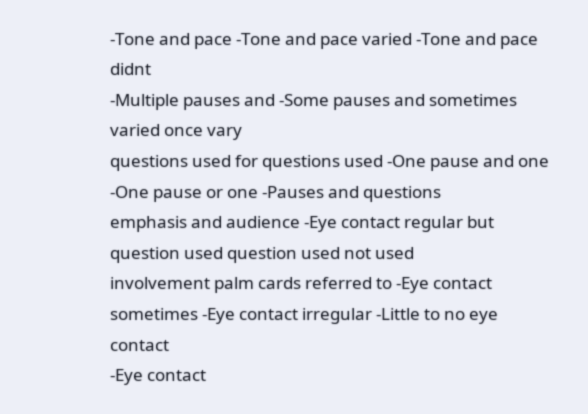-Tone and pace -Tone and pace varied -Tone and pace didnt
-Multiple pauses and -Some pauses and sometimes varied once vary
questions used for questions used -One pause and one -One pause or one -Pauses and questions
emphasis and audience -Eye contact regular but question used question used not used
involvement palm cards referred to -Eye contact sometimes -Eye contact irregular -Little to no eye contact
-Eye contact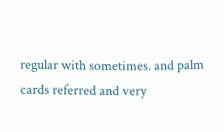regular with sometimes. and palm cards referred and very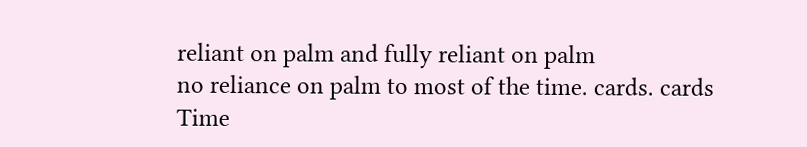reliant on palm and fully reliant on palm
no reliance on palm to most of the time. cards. cards
Time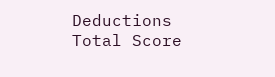Deductions
Total Score